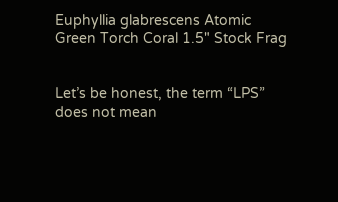Euphyllia glabrescens Atomic Green Torch Coral 1.5" Stock Frag


Let’s be honest, the term “LPS” does not mean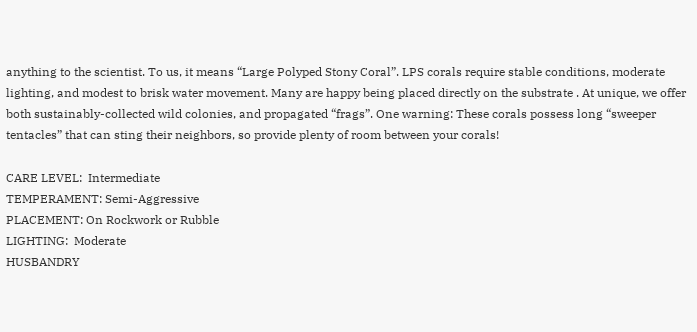anything to the scientist. To us, it means “Large Polyped Stony Coral”. LPS corals require stable conditions, moderate lighting, and modest to brisk water movement. Many are happy being placed directly on the substrate . At unique, we offer both sustainably-collected wild colonies, and propagated “frags”. One warning: These corals possess long “sweeper tentacles” that can sting their neighbors, so provide plenty of room between your corals!

CARE LEVEL:  Intermediate
TEMPERAMENT: Semi-Aggressive
PLACEMENT: On Rockwork or Rubble
LIGHTING:  Moderate
HUSBANDRY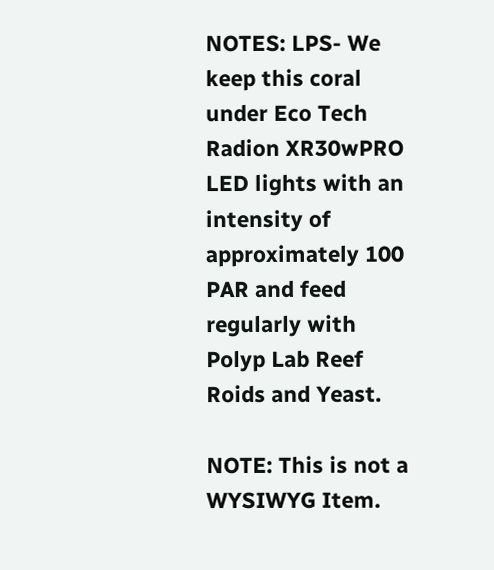NOTES: LPS- We keep this coral under Eco Tech Radion XR30wPRO LED lights with an intensity of approximately 100 PAR and feed regularly with Polyp Lab Reef Roids and Yeast.

NOTE: This is not a WYSIWYG Item.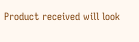Product received will look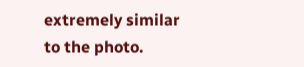extremely similar to the photo.